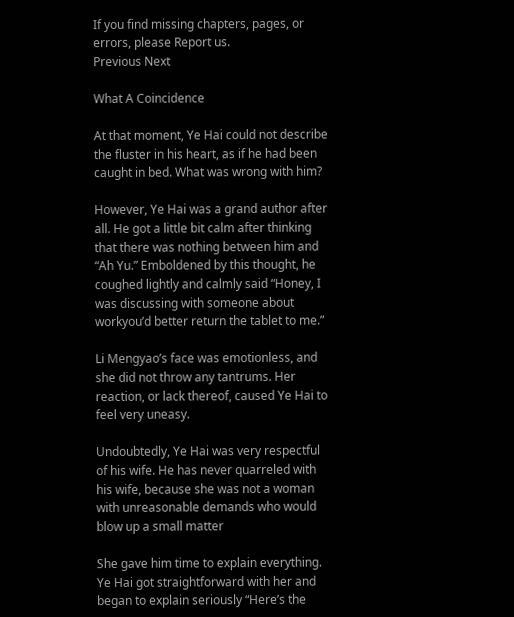If you find missing chapters, pages, or errors, please Report us.
Previous Next

What A Coincidence

At that moment, Ye Hai could not describe the fluster in his heart, as if he had been caught in bed. What was wrong with him?

However, Ye Hai was a grand author after all. He got a little bit calm after thinking that there was nothing between him and “Ah Yu.” Emboldened by this thought, he coughed lightly and calmly said “Honey, I was discussing with someone about workyou’d better return the tablet to me.”

Li Mengyao’s face was emotionless, and she did not throw any tantrums. Her reaction, or lack thereof, caused Ye Hai to feel very uneasy.

Undoubtedly, Ye Hai was very respectful of his wife. He has never quarreled with his wife, because she was not a woman with unreasonable demands who would blow up a small matter

She gave him time to explain everything. Ye Hai got straightforward with her and began to explain seriously “Here’s the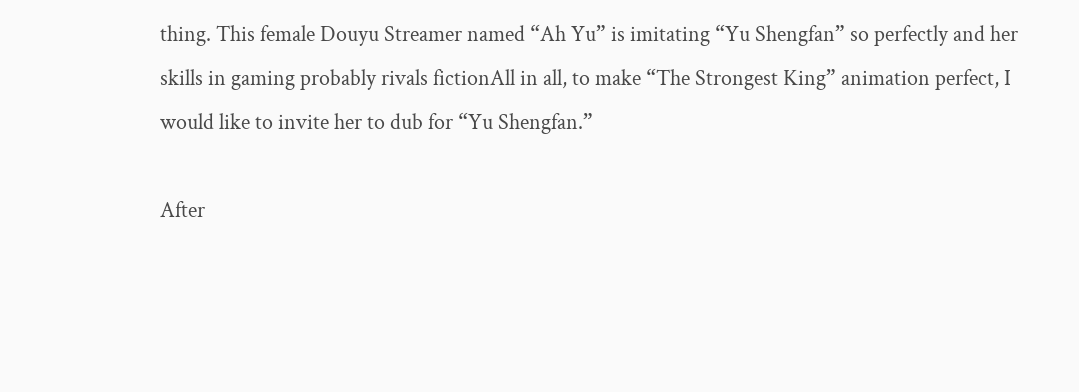thing. This female Douyu Streamer named “Ah Yu” is imitating “Yu Shengfan” so perfectly and her skills in gaming probably rivals fictionAll in all, to make “The Strongest King” animation perfect, I would like to invite her to dub for “Yu Shengfan.”

After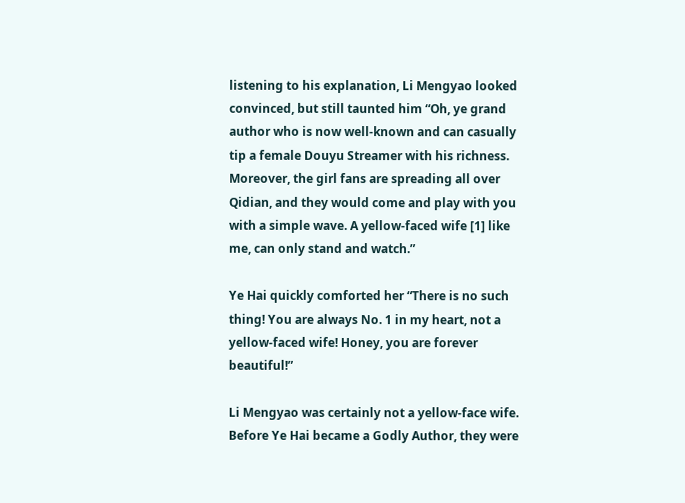listening to his explanation, Li Mengyao looked convinced, but still taunted him “Oh, ye grand author who is now well-known and can casually tip a female Douyu Streamer with his richness. Moreover, the girl fans are spreading all over Qidian, and they would come and play with you with a simple wave. A yellow-faced wife [1] like me, can only stand and watch.”

Ye Hai quickly comforted her “There is no such thing! You are always No. 1 in my heart, not a yellow-faced wife! Honey, you are forever beautiful!”

Li Mengyao was certainly not a yellow-face wife. Before Ye Hai became a Godly Author, they were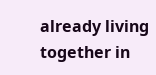already living together in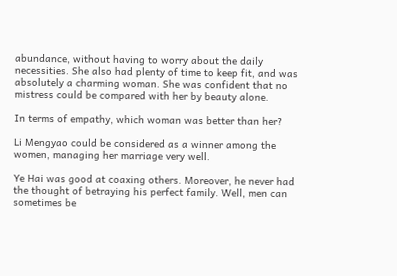abundance, without having to worry about the daily necessities. She also had plenty of time to keep fit, and was absolutely a charming woman. She was confident that no mistress could be compared with her by beauty alone.

In terms of empathy, which woman was better than her?

Li Mengyao could be considered as a winner among the women, managing her marriage very well.

Ye Hai was good at coaxing others. Moreover, he never had the thought of betraying his perfect family. Well, men can sometimes be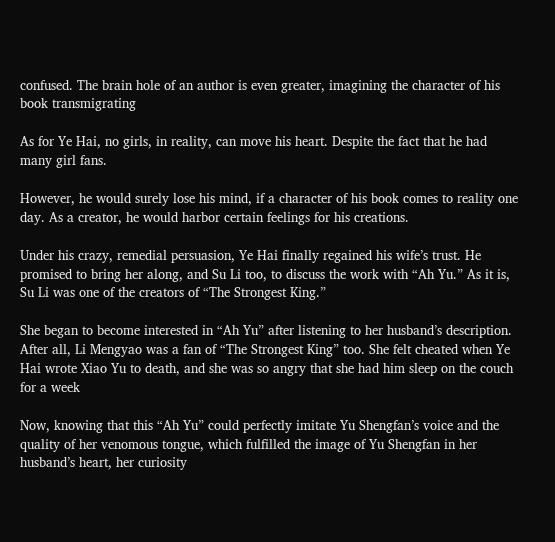confused. The brain hole of an author is even greater, imagining the character of his book transmigrating

As for Ye Hai, no girls, in reality, can move his heart. Despite the fact that he had many girl fans.

However, he would surely lose his mind, if a character of his book comes to reality one day. As a creator, he would harbor certain feelings for his creations.

Under his crazy, remedial persuasion, Ye Hai finally regained his wife’s trust. He promised to bring her along, and Su Li too, to discuss the work with “Ah Yu.” As it is, Su Li was one of the creators of “The Strongest King.”

She began to become interested in “Ah Yu” after listening to her husband’s description. After all, Li Mengyao was a fan of “The Strongest King” too. She felt cheated when Ye Hai wrote Xiao Yu to death, and she was so angry that she had him sleep on the couch for a week

Now, knowing that this “Ah Yu” could perfectly imitate Yu Shengfan’s voice and the quality of her venomous tongue, which fulfilled the image of Yu Shengfan in her husband’s heart, her curiosity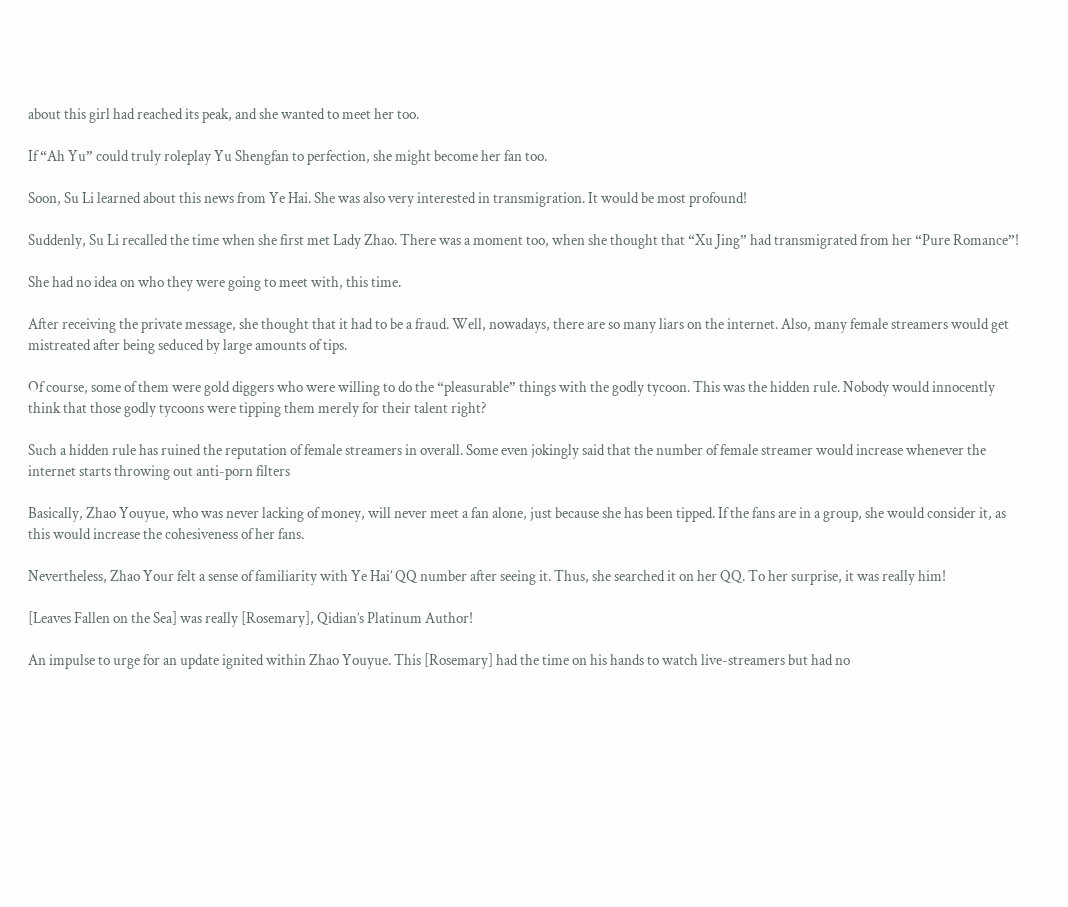about this girl had reached its peak, and she wanted to meet her too.

If “Ah Yu” could truly roleplay Yu Shengfan to perfection, she might become her fan too.

Soon, Su Li learned about this news from Ye Hai. She was also very interested in transmigration. It would be most profound!

Suddenly, Su Li recalled the time when she first met Lady Zhao. There was a moment too, when she thought that “Xu Jing” had transmigrated from her “Pure Romance”!

She had no idea on who they were going to meet with, this time.

After receiving the private message, she thought that it had to be a fraud. Well, nowadays, there are so many liars on the internet. Also, many female streamers would get mistreated after being seduced by large amounts of tips.

Of course, some of them were gold diggers who were willing to do the “pleasurable” things with the godly tycoon. This was the hidden rule. Nobody would innocently think that those godly tycoons were tipping them merely for their talent right?

Such a hidden rule has ruined the reputation of female streamers in overall. Some even jokingly said that the number of female streamer would increase whenever the internet starts throwing out anti-porn filters

Basically, Zhao Youyue, who was never lacking of money, will never meet a fan alone, just because she has been tipped. If the fans are in a group, she would consider it, as this would increase the cohesiveness of her fans.

Nevertheless, Zhao Your felt a sense of familiarity with Ye Hai’ QQ number after seeing it. Thus, she searched it on her QQ. To her surprise, it was really him!

[Leaves Fallen on the Sea] was really [Rosemary], Qidian’s Platinum Author!

An impulse to urge for an update ignited within Zhao Youyue. This [Rosemary] had the time on his hands to watch live-streamers but had no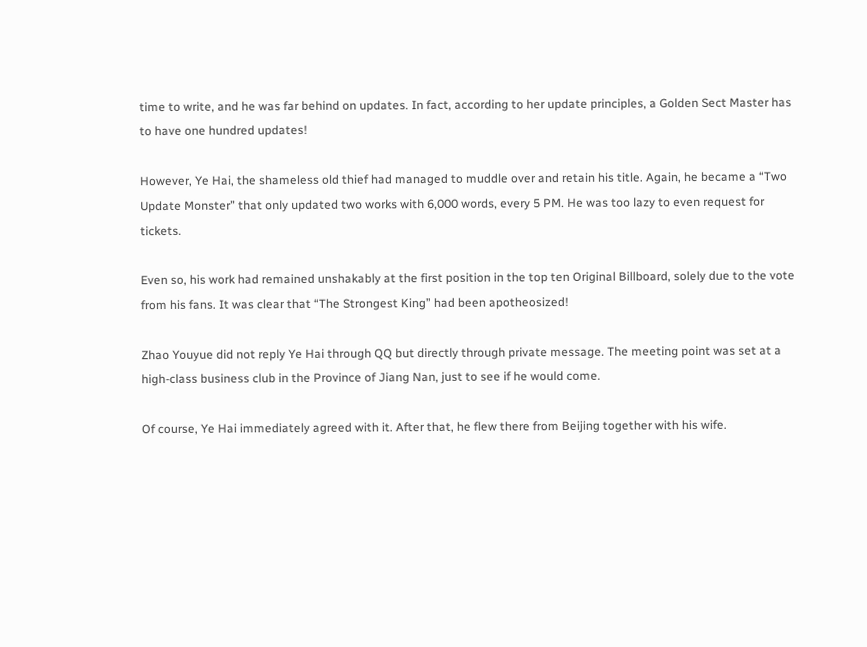time to write, and he was far behind on updates. In fact, according to her update principles, a Golden Sect Master has to have one hundred updates!

However, Ye Hai, the shameless old thief had managed to muddle over and retain his title. Again, he became a “Two Update Monster” that only updated two works with 6,000 words, every 5 PM. He was too lazy to even request for tickets.

Even so, his work had remained unshakably at the first position in the top ten Original Billboard, solely due to the vote from his fans. It was clear that “The Strongest King” had been apotheosized!

Zhao Youyue did not reply Ye Hai through QQ but directly through private message. The meeting point was set at a high-class business club in the Province of Jiang Nan, just to see if he would come.

Of course, Ye Hai immediately agreed with it. After that, he flew there from Beijing together with his wife.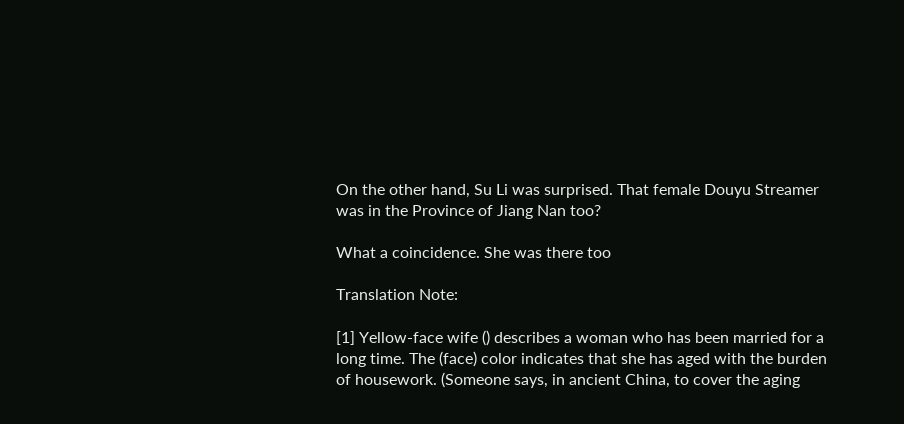On the other hand, Su Li was surprised. That female Douyu Streamer was in the Province of Jiang Nan too?

What a coincidence. She was there too

Translation Note:

[1] Yellow-face wife () describes a woman who has been married for a long time. The (face) color indicates that she has aged with the burden of housework. (Someone says, in ancient China, to cover the aging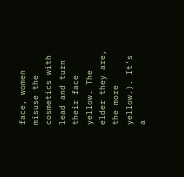face, women misuse the cosmetics with lead and turn their face yellow. The elder they are, the more yellow.). It’s a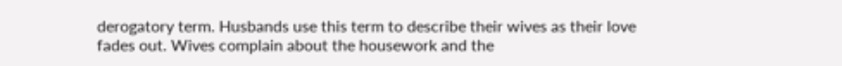derogatory term. Husbands use this term to describe their wives as their love fades out. Wives complain about the housework and the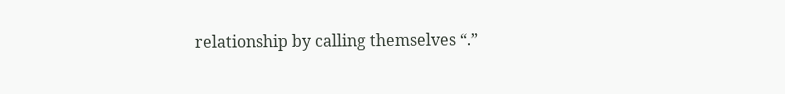relationship by calling themselves “.”